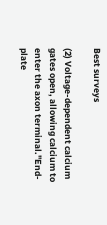Best surveys

(2) Voltage-dependent calcium gates open, allowing calcium to enter the axon terminal."End-plate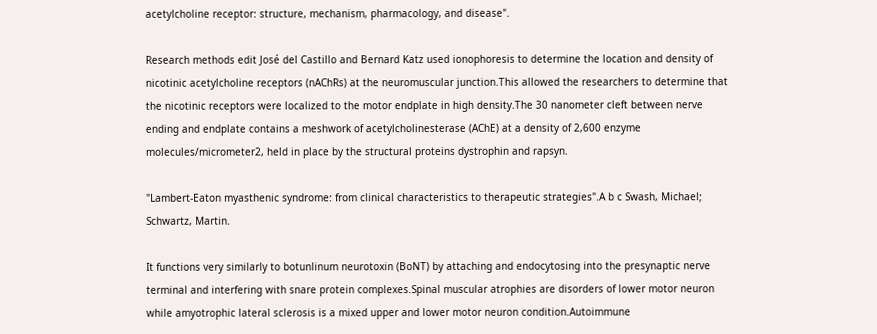acetylcholine receptor: structure, mechanism, pharmacology, and disease".

Research methods edit José del Castillo and Bernard Katz used ionophoresis to determine the location and density of nicotinic acetylcholine receptors (nAChRs) at the neuromuscular junction.This allowed the researchers to determine that the nicotinic receptors were localized to the motor endplate in high density.The 30 nanometer cleft between nerve ending and endplate contains a meshwork of acetylcholinesterase (AChE) at a density of 2,600 enzyme molecules/micrometer2, held in place by the structural proteins dystrophin and rapsyn.

"Lambert-Eaton myasthenic syndrome: from clinical characteristics to therapeutic strategies".A b c Swash, Michael; Schwartz, Martin.

It functions very similarly to botunlinum neurotoxin (BoNT) by attaching and endocytosing into the presynaptic nerve terminal and interfering with snare protein complexes.Spinal muscular atrophies are disorders of lower motor neuron while amyotrophic lateral sclerosis is a mixed upper and lower motor neuron condition.Autoimmune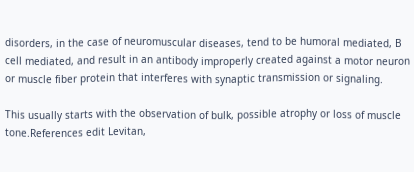disorders, in the case of neuromuscular diseases, tend to be humoral mediated, B cell mediated, and result in an antibody improperly created against a motor neuron or muscle fiber protein that interferes with synaptic transmission or signaling.

This usually starts with the observation of bulk, possible atrophy or loss of muscle tone.References edit Levitan,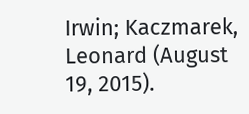Irwin; Kaczmarek, Leonard (August 19, 2015).